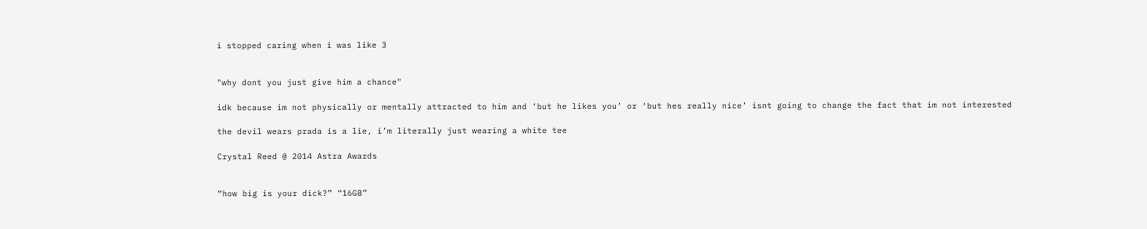i stopped caring when i was like 3


"why dont you just give him a chance"

idk because im not physically or mentally attracted to him and ‘but he likes you’ or ‘but hes really nice’ isnt going to change the fact that im not interested

the devil wears prada is a lie, i’m literally just wearing a white tee

Crystal Reed @ 2014 Astra Awards


“how big is your dick?” “16GB”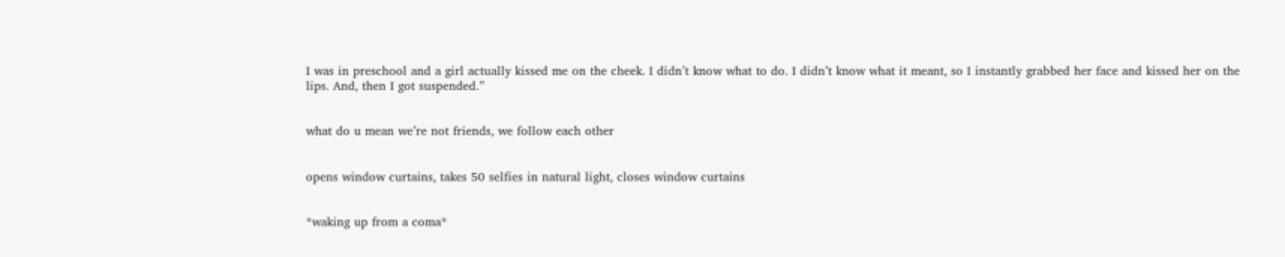I was in preschool and a girl actually kissed me on the cheek. I didn’t know what to do. I didn’t know what it meant, so I instantly grabbed her face and kissed her on the lips. And, then I got suspended.”


what do u mean we’re not friends, we follow each other


opens window curtains, takes 50 selfies in natural light, closes window curtains


*waking up from a coma*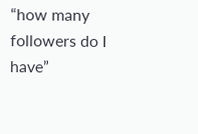“how many followers do I have”